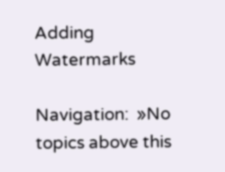Adding Watermarks

Navigation:  »No topics above this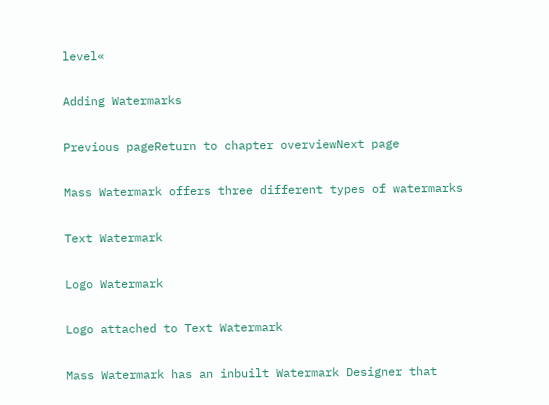level«

Adding Watermarks

Previous pageReturn to chapter overviewNext page

Mass Watermark offers three different types of watermarks

Text Watermark

Logo Watermark

Logo attached to Text Watermark

Mass Watermark has an inbuilt Watermark Designer that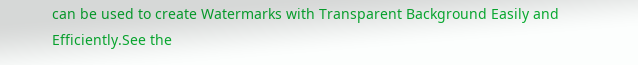can be used to create Watermarks with Transparent Background Easily and Efficiently.See the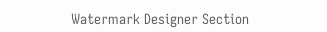Watermark Designer Section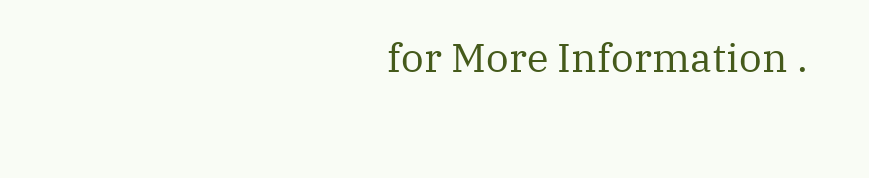for More Information .